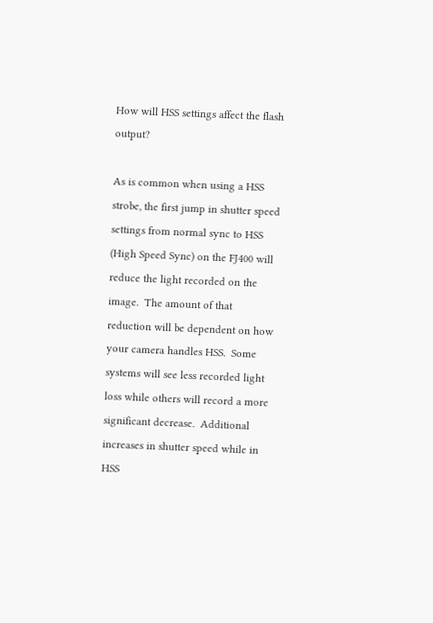How will HSS settings affect the flash output?

As is common when using a HSS strobe, the first jump in shutter speed settings from normal sync to HSS (High Speed Sync) on the FJ400 will reduce the light recorded on the image.  The amount of that reduction will be dependent on how your camera handles HSS.  Some systems will see less recorded light loss while others will record a more significant decrease.  Additional increases in shutter speed while in HSS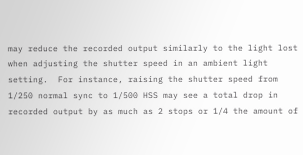may reduce the recorded output similarly to the light lost when adjusting the shutter speed in an ambient light setting.  For instance, raising the shutter speed from 1/250 normal sync to 1/500 HSS may see a total drop in recorded output by as much as 2 stops or 1/4 the amount of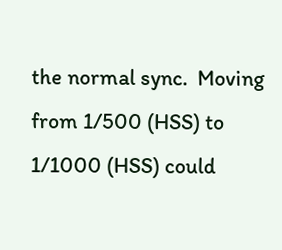the normal sync.  Moving from 1/500 (HSS) to 1/1000 (HSS) could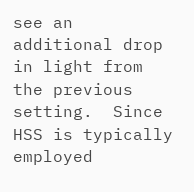see an additional drop in light from the previous setting.  Since HSS is typically employed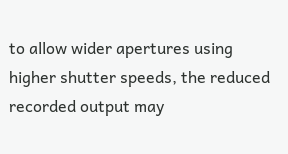to allow wider apertures using higher shutter speeds, the reduced recorded output may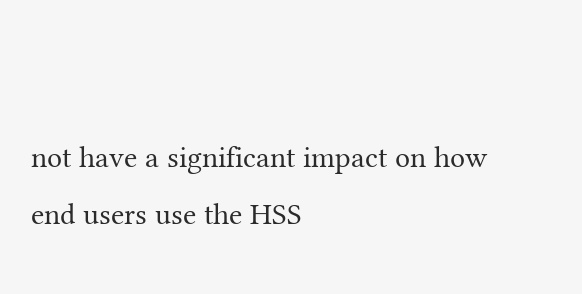not have a significant impact on how end users use the HSS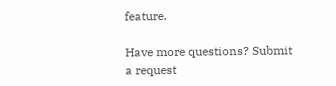feature.

Have more questions? Submit a request